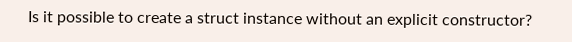Is it possible to create a struct instance without an explicit constructor?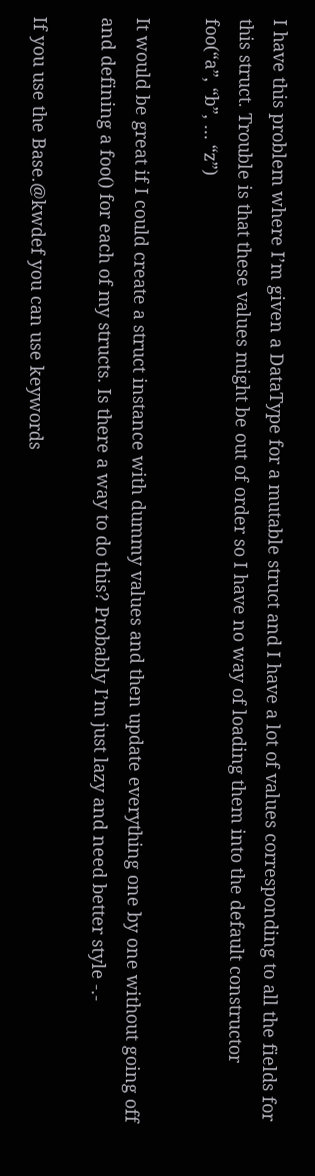I have this problem where I’m given a DataType for a mutable struct and I have a lot of values corresponding to all the fields for this struct. Trouble is that these values might be out of order so I have no way of loading them into the default constructor foo(“a”, “b”, … “z”)

It would be great if I could create a struct instance with dummy values and then update everything one by one without going off and defining a foo() for each of my structs. Is there a way to do this? Probably I’m just lazy and need better style -.-

If you use the Base.@kwdef you can use keywords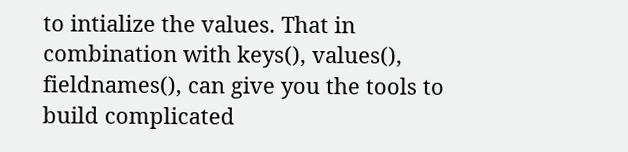to intialize the values. That in combination with keys(), values(), fieldnames(), can give you the tools to build complicated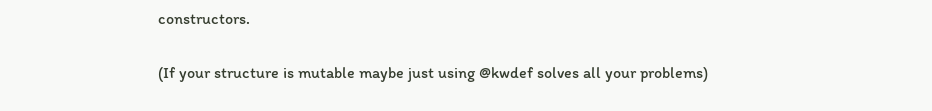constructors.

(If your structure is mutable maybe just using @kwdef solves all your problems)